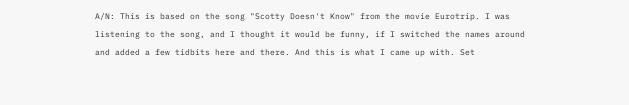A/N: This is based on the song "Scotty Doesn't Know" from the movie Eurotrip. I was listening to the song, and I thought it would be funny, if I switched the names around and added a few tidbits here and there. And this is what I came up with. Set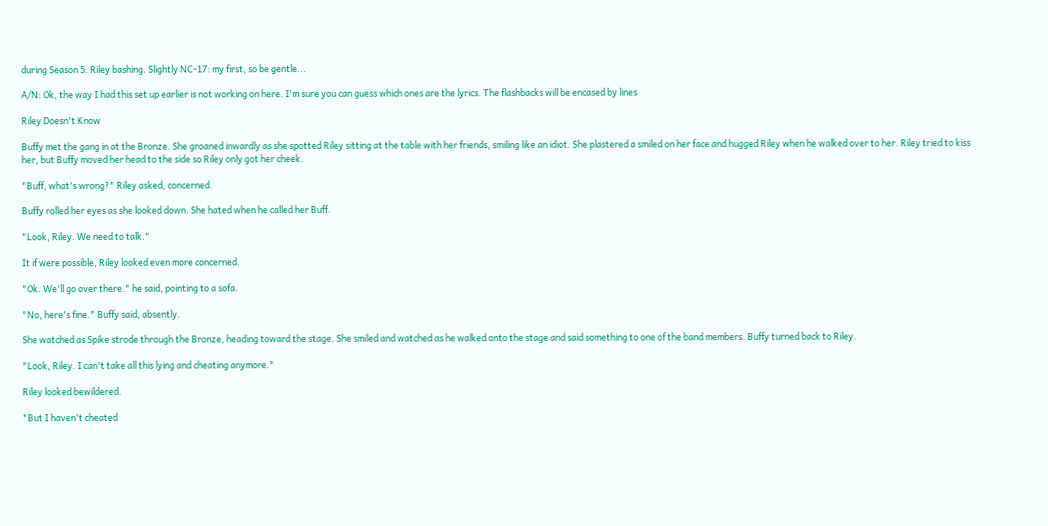during Season 5. Riley bashing. Slightly NC-17: my first, so be gentle...

A/N: Ok, the way I had this set up earlier is not working on here. I'm sure you can guess which ones are the lyrics. The flashbacks will be encased by lines

Riley Doesn't Know

Buffy met the gang in at the Bronze. She groaned inwardly as she spotted Riley sitting at the table with her friends, smiling like an idiot. She plastered a smiled on her face and hugged Riley when he walked over to her. Riley tried to kiss her, but Buffy moved her head to the side so Riley only got her cheek.

"Buff, what's wrong?" Riley asked, concerned.

Buffy rolled her eyes as she looked down. She hated when he called her Buff.

"Look, Riley. We need to talk."

It if were possible, Riley looked even more concerned.

"Ok. We'll go over there." he said, pointing to a sofa.

"No, here's fine." Buffy said, absently.

She watched as Spike strode through the Bronze, heading toward the stage. She smiled and watched as he walked onto the stage and said something to one of the band members. Buffy turned back to Riley.

"Look, Riley. I can't take all this lying and cheating anymore."

Riley looked bewildered.

"But I haven't cheated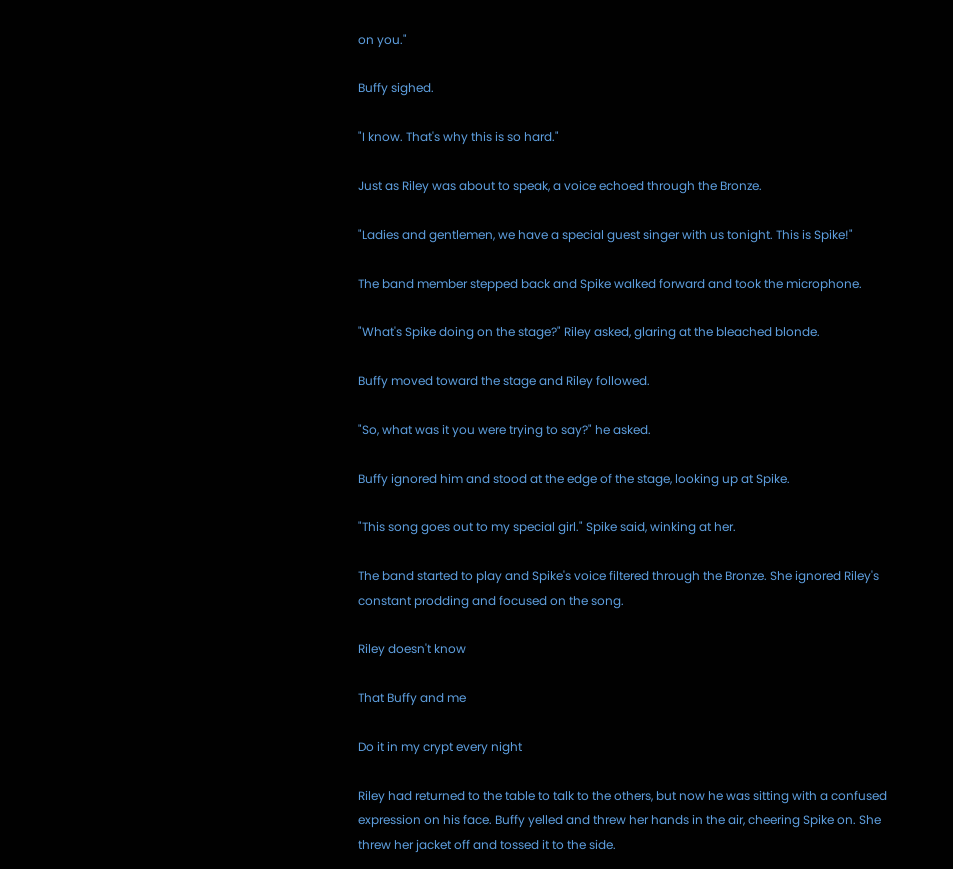on you."

Buffy sighed.

"I know. That's why this is so hard."

Just as Riley was about to speak, a voice echoed through the Bronze.

"Ladies and gentlemen, we have a special guest singer with us tonight. This is Spike!"

The band member stepped back and Spike walked forward and took the microphone.

"What's Spike doing on the stage?" Riley asked, glaring at the bleached blonde.

Buffy moved toward the stage and Riley followed.

"So, what was it you were trying to say?" he asked.

Buffy ignored him and stood at the edge of the stage, looking up at Spike.

"This song goes out to my special girl." Spike said, winking at her.

The band started to play and Spike's voice filtered through the Bronze. She ignored Riley's constant prodding and focused on the song.

Riley doesn't know

That Buffy and me

Do it in my crypt every night

Riley had returned to the table to talk to the others, but now he was sitting with a confused expression on his face. Buffy yelled and threw her hands in the air, cheering Spike on. She threw her jacket off and tossed it to the side.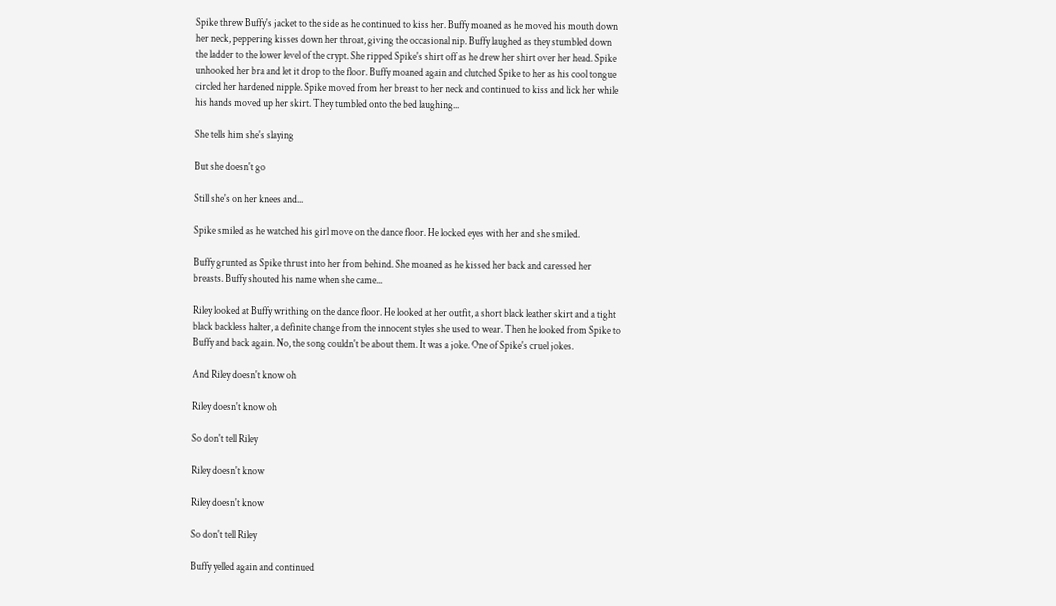Spike threw Buffy's jacket to the side as he continued to kiss her. Buffy moaned as he moved his mouth down her neck, peppering kisses down her throat, giving the occasional nip. Buffy laughed as they stumbled down the ladder to the lower level of the crypt. She ripped Spike's shirt off as he drew her shirt over her head. Spike unhooked her bra and let it drop to the floor. Buffy moaned again and clutched Spike to her as his cool tongue circled her hardened nipple. Spike moved from her breast to her neck and continued to kiss and lick her while his hands moved up her skirt. They tumbled onto the bed laughing...

She tells him she's slaying

But she doesn't go

Still she's on her knees and...

Spike smiled as he watched his girl move on the dance floor. He locked eyes with her and she smiled.

Buffy grunted as Spike thrust into her from behind. She moaned as he kissed her back and caressed her breasts. Buffy shouted his name when she came...

Riley looked at Buffy writhing on the dance floor. He looked at her outfit, a short black leather skirt and a tight black backless halter, a definite change from the innocent styles she used to wear. Then he looked from Spike to Buffy and back again. No, the song couldn't be about them. It was a joke. One of Spike's cruel jokes.

And Riley doesn't know oh

Riley doesn't know oh

So don't tell Riley

Riley doesn't know

Riley doesn't know

So don't tell Riley

Buffy yelled again and continued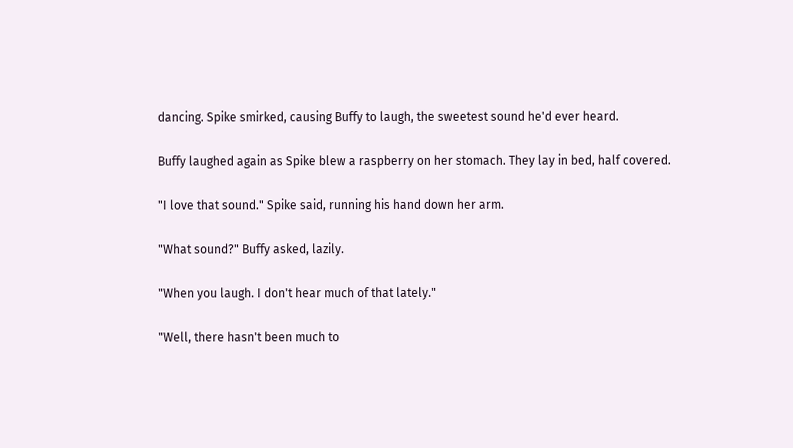dancing. Spike smirked, causing Buffy to laugh, the sweetest sound he'd ever heard.

Buffy laughed again as Spike blew a raspberry on her stomach. They lay in bed, half covered.

"I love that sound." Spike said, running his hand down her arm.

"What sound?" Buffy asked, lazily.

"When you laugh. I don't hear much of that lately."

"Well, there hasn't been much to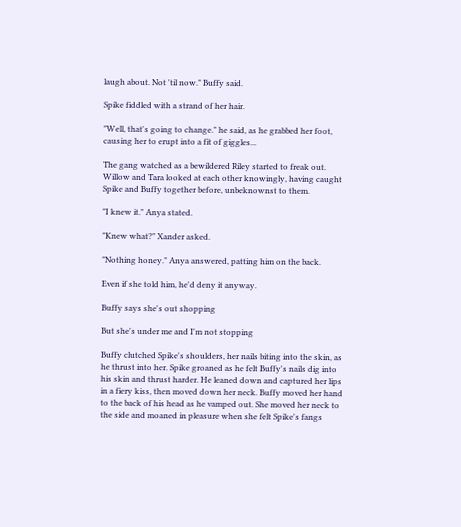laugh about. Not 'til now." Buffy said.

Spike fiddled with a strand of her hair.

"Well, that's going to change." he said, as he grabbed her foot, causing her to erupt into a fit of giggles...

The gang watched as a bewildered Riley started to freak out. Willow and Tara looked at each other knowingly, having caught Spike and Buffy together before, unbeknownst to them.

"I knew it." Anya stated.

"Knew what?" Xander asked.

"Nothing honey." Anya answered, patting him on the back.

Even if she told him, he'd deny it anyway.

Buffy says she's out shopping

But she's under me and I'm not stopping

Buffy clutched Spike's shoulders, her nails biting into the skin, as he thrust into her. Spike groaned as he felt Buffy's nails dig into his skin and thrust harder. He leaned down and captured her lips in a fiery kiss, then moved down her neck. Buffy moved her hand to the back of his head as he vamped out. She moved her neck to the side and moaned in pleasure when she felt Spike's fangs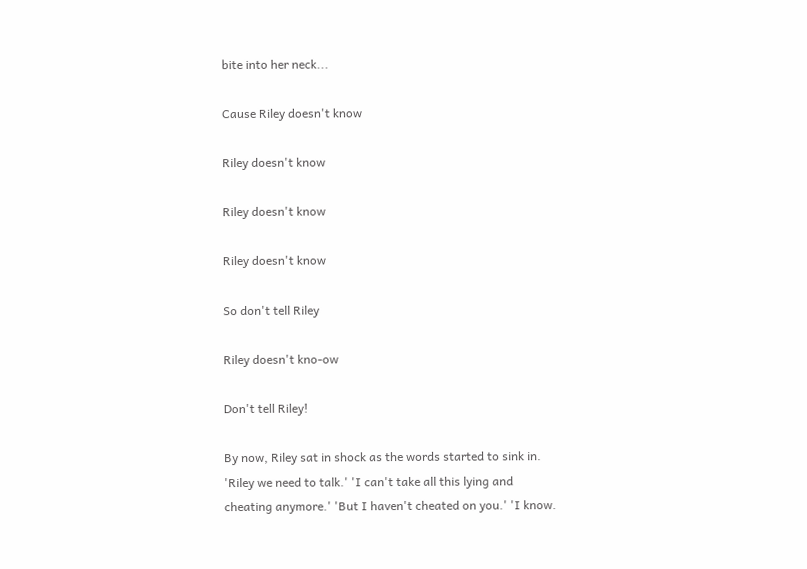bite into her neck...

Cause Riley doesn't know

Riley doesn't know

Riley doesn't know

Riley doesn't know

So don't tell Riley

Riley doesn't kno-ow

Don't tell Riley!

By now, Riley sat in shock as the words started to sink in. 'Riley we need to talk.' 'I can't take all this lying and cheating anymore.' 'But I haven't cheated on you.' 'I know.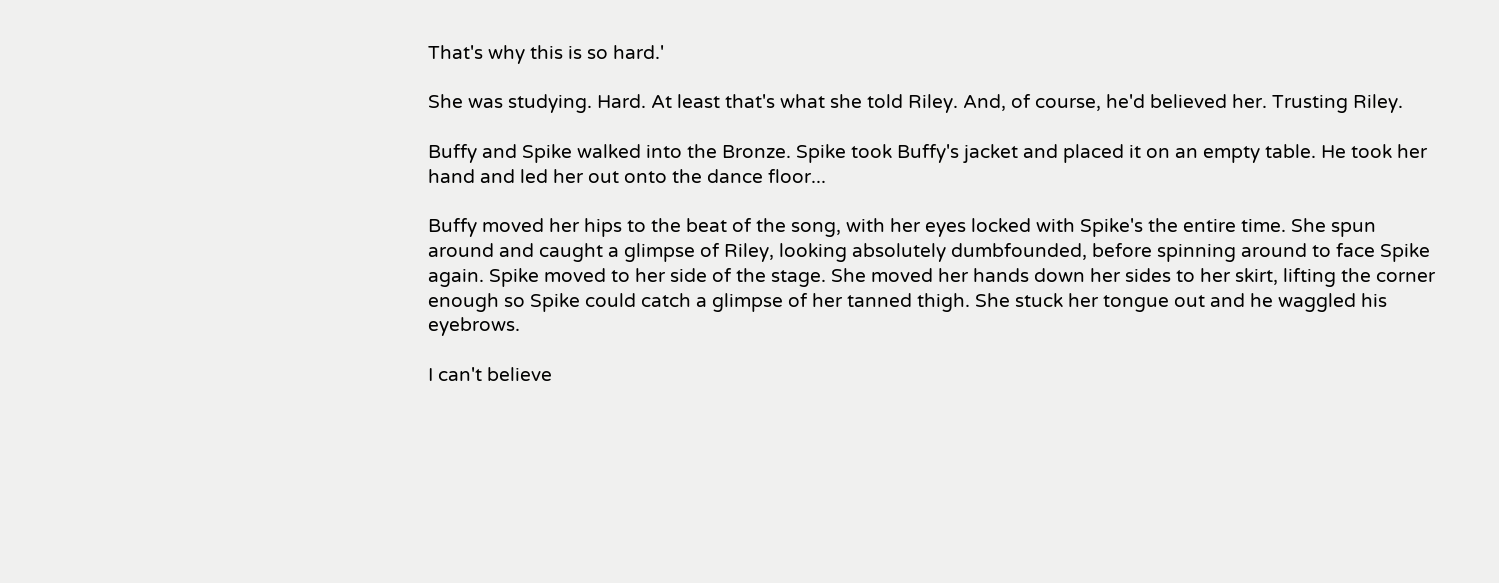That's why this is so hard.'

She was studying. Hard. At least that's what she told Riley. And, of course, he'd believed her. Trusting Riley.

Buffy and Spike walked into the Bronze. Spike took Buffy's jacket and placed it on an empty table. He took her hand and led her out onto the dance floor...

Buffy moved her hips to the beat of the song, with her eyes locked with Spike's the entire time. She spun around and caught a glimpse of Riley, looking absolutely dumbfounded, before spinning around to face Spike again. Spike moved to her side of the stage. She moved her hands down her sides to her skirt, lifting the corner enough so Spike could catch a glimpse of her tanned thigh. She stuck her tongue out and he waggled his eyebrows.

I can't believe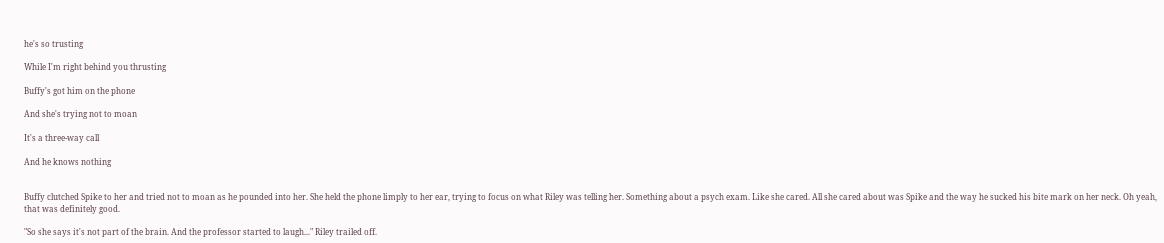he's so trusting

While I'm right behind you thrusting

Buffy's got him on the phone

And she's trying not to moan

It's a three-way call

And he knows nothing


Buffy clutched Spike to her and tried not to moan as he pounded into her. She held the phone limply to her ear, trying to focus on what Riley was telling her. Something about a psych exam. Like she cared. All she cared about was Spike and the way he sucked his bite mark on her neck. Oh yeah, that was definitely good.

"So she says it's not part of the brain. And the professor started to laugh..." Riley trailed off.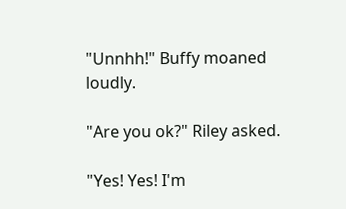"Unnhh!" Buffy moaned loudly.

"Are you ok?" Riley asked.

"Yes! Yes! I'm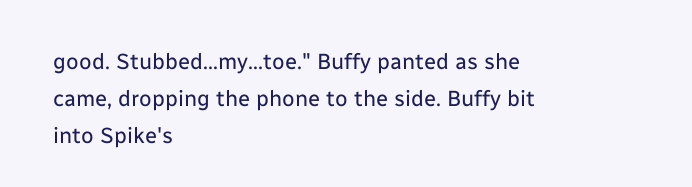good. Stubbed...my...toe." Buffy panted as she came, dropping the phone to the side. Buffy bit into Spike's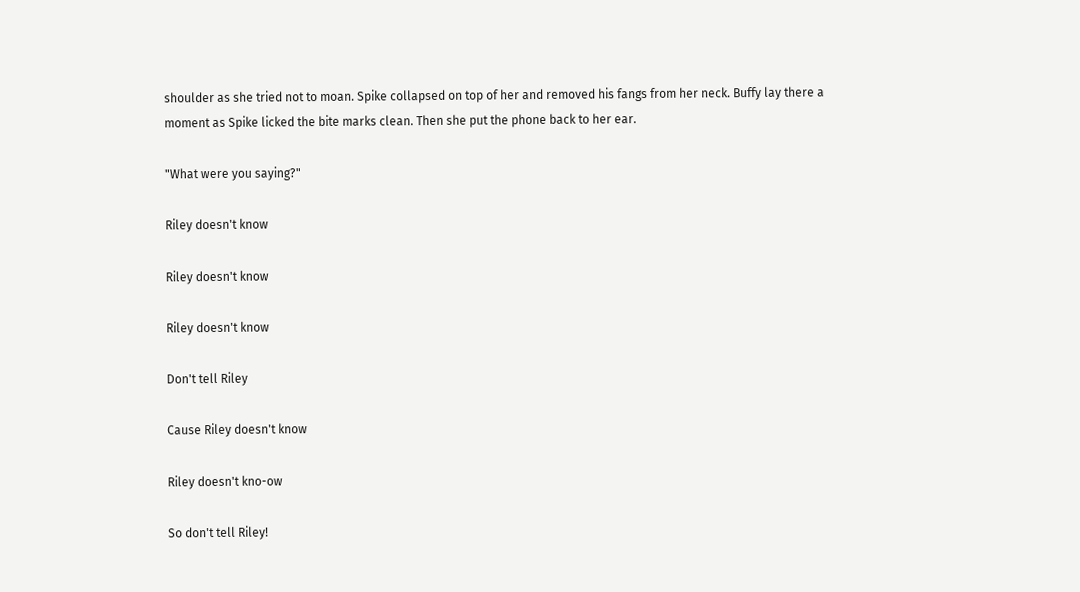shoulder as she tried not to moan. Spike collapsed on top of her and removed his fangs from her neck. Buffy lay there a moment as Spike licked the bite marks clean. Then she put the phone back to her ear.

"What were you saying?"

Riley doesn't know

Riley doesn't know

Riley doesn't know

Don't tell Riley

Cause Riley doesn't know

Riley doesn't kno-ow

So don't tell Riley!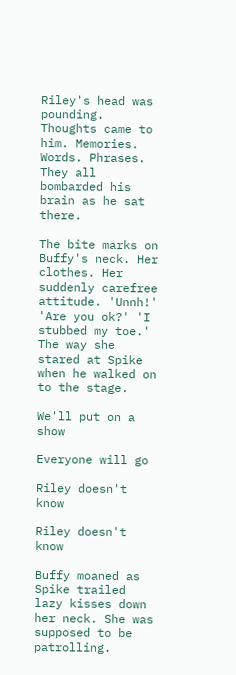Riley's head was pounding. Thoughts came to him. Memories. Words. Phrases. They all bombarded his brain as he sat there.

The bite marks on Buffy's neck. Her clothes. Her suddenly carefree attitude. 'Unnh!' 'Are you ok?' 'I stubbed my toe.' The way she stared at Spike when he walked on to the stage.

We'll put on a show

Everyone will go

Riley doesn't know

Riley doesn't know

Buffy moaned as Spike trailed lazy kisses down her neck. She was supposed to be patrolling.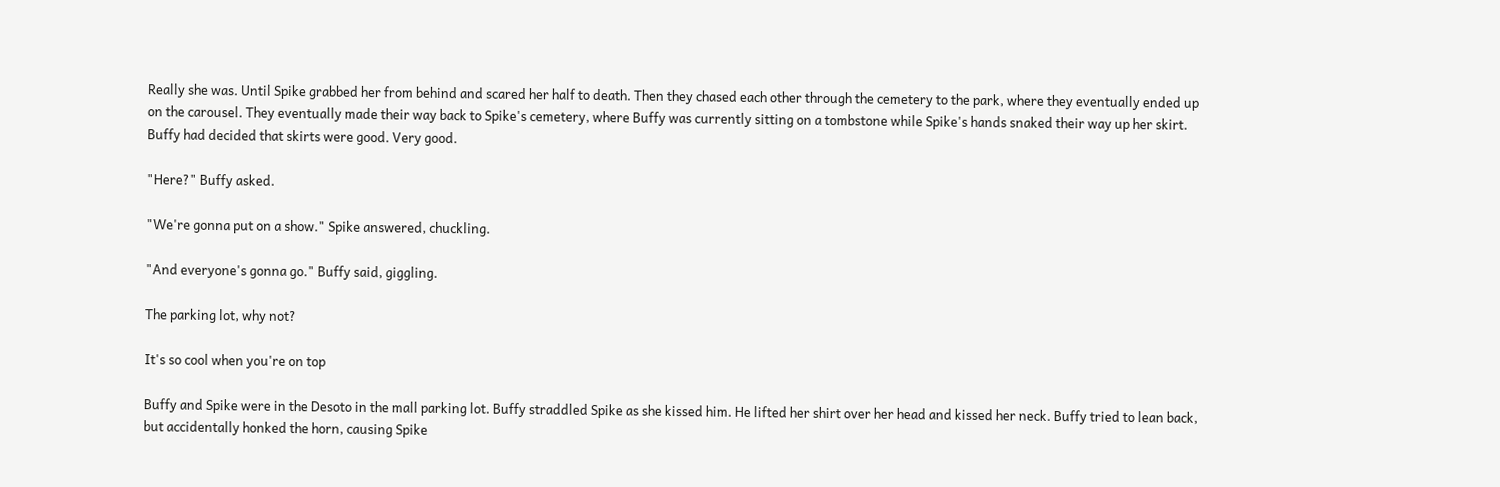Really she was. Until Spike grabbed her from behind and scared her half to death. Then they chased each other through the cemetery to the park, where they eventually ended up on the carousel. They eventually made their way back to Spike's cemetery, where Buffy was currently sitting on a tombstone while Spike's hands snaked their way up her skirt. Buffy had decided that skirts were good. Very good.

"Here?" Buffy asked.

"We're gonna put on a show." Spike answered, chuckling.

"And everyone's gonna go." Buffy said, giggling.

The parking lot, why not?

It's so cool when you're on top

Buffy and Spike were in the Desoto in the mall parking lot. Buffy straddled Spike as she kissed him. He lifted her shirt over her head and kissed her neck. Buffy tried to lean back, but accidentally honked the horn, causing Spike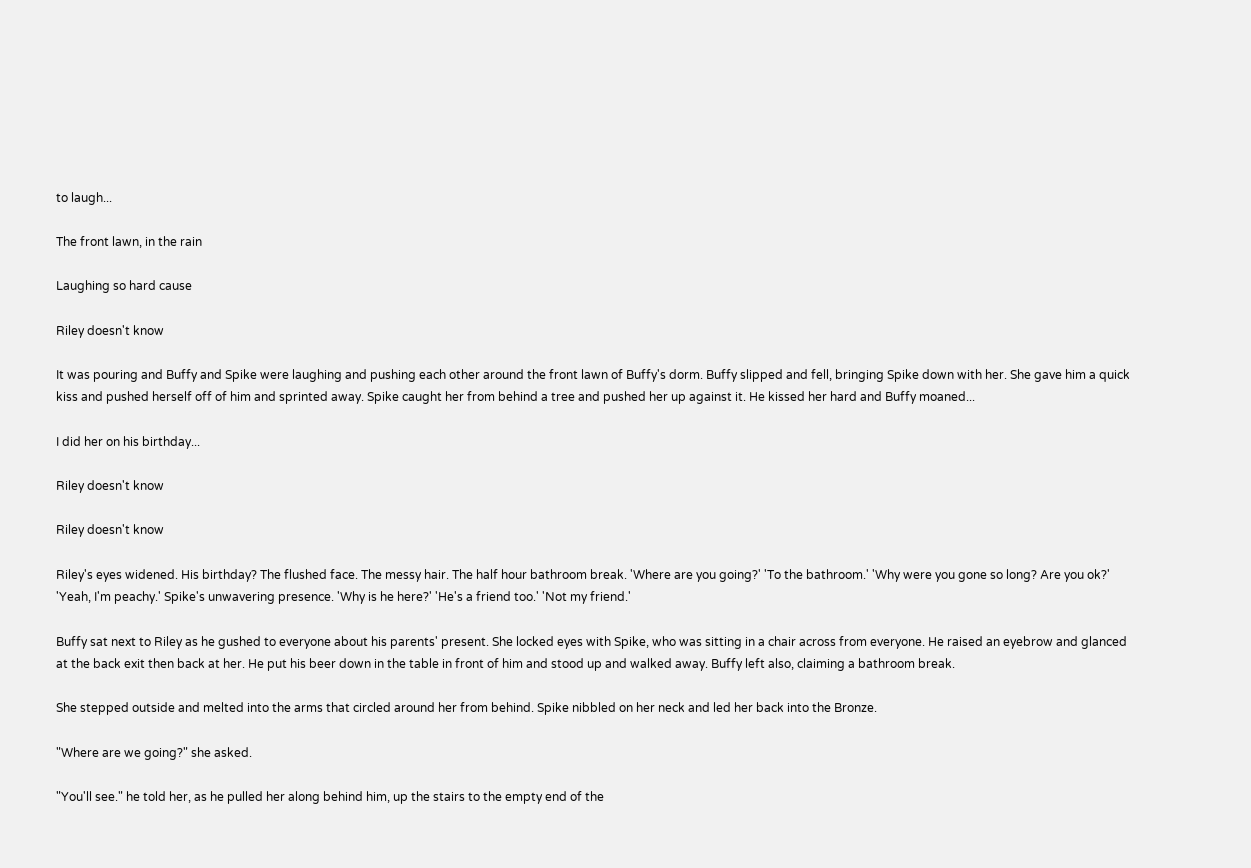to laugh...

The front lawn, in the rain

Laughing so hard cause

Riley doesn't know

It was pouring and Buffy and Spike were laughing and pushing each other around the front lawn of Buffy's dorm. Buffy slipped and fell, bringing Spike down with her. She gave him a quick kiss and pushed herself off of him and sprinted away. Spike caught her from behind a tree and pushed her up against it. He kissed her hard and Buffy moaned...

I did her on his birthday...

Riley doesn't know

Riley doesn't know

Riley's eyes widened. His birthday? The flushed face. The messy hair. The half hour bathroom break. 'Where are you going?' 'To the bathroom.' 'Why were you gone so long? Are you ok?' 'Yeah, I'm peachy.' Spike's unwavering presence. 'Why is he here?' 'He's a friend too.' 'Not my friend.'

Buffy sat next to Riley as he gushed to everyone about his parents' present. She locked eyes with Spike, who was sitting in a chair across from everyone. He raised an eyebrow and glanced at the back exit then back at her. He put his beer down in the table in front of him and stood up and walked away. Buffy left also, claiming a bathroom break.

She stepped outside and melted into the arms that circled around her from behind. Spike nibbled on her neck and led her back into the Bronze.

"Where are we going?" she asked.

"You'll see." he told her, as he pulled her along behind him, up the stairs to the empty end of the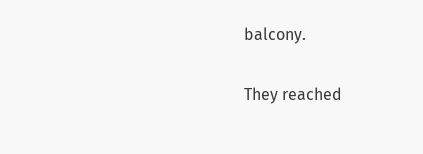balcony.

They reached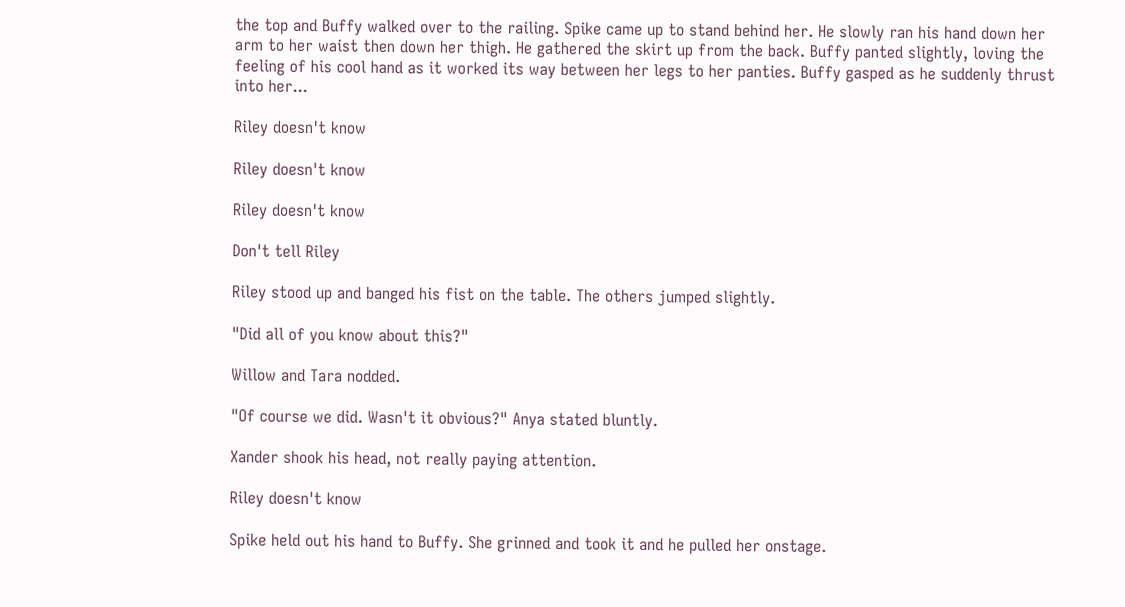the top and Buffy walked over to the railing. Spike came up to stand behind her. He slowly ran his hand down her arm to her waist then down her thigh. He gathered the skirt up from the back. Buffy panted slightly, loving the feeling of his cool hand as it worked its way between her legs to her panties. Buffy gasped as he suddenly thrust into her...

Riley doesn't know

Riley doesn't know

Riley doesn't know

Don't tell Riley

Riley stood up and banged his fist on the table. The others jumped slightly.

"Did all of you know about this?"

Willow and Tara nodded.

"Of course we did. Wasn't it obvious?" Anya stated bluntly.

Xander shook his head, not really paying attention.

Riley doesn't know

Spike held out his hand to Buffy. She grinned and took it and he pulled her onstage.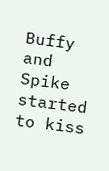Buffy and Spike started to kiss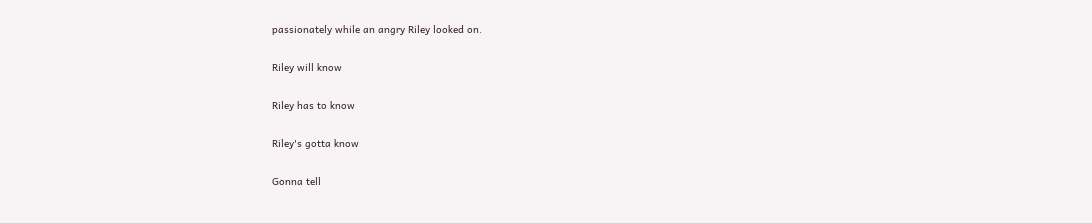passionately while an angry Riley looked on.

Riley will know

Riley has to know

Riley's gotta know

Gonna tell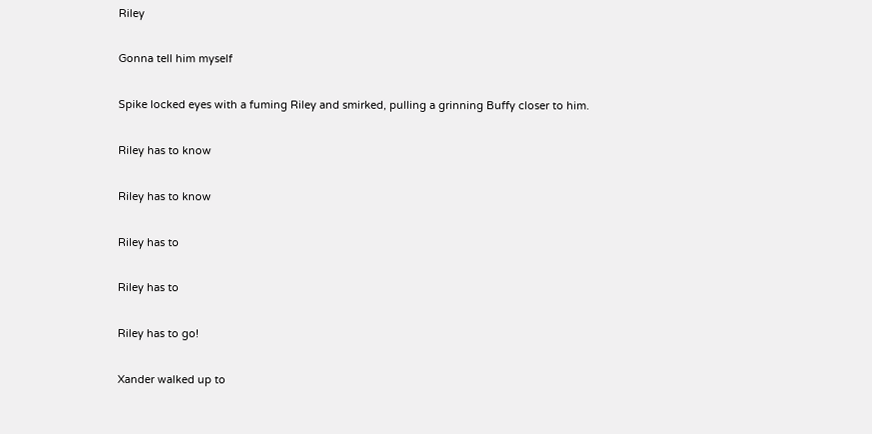Riley

Gonna tell him myself

Spike locked eyes with a fuming Riley and smirked, pulling a grinning Buffy closer to him.

Riley has to know

Riley has to know

Riley has to

Riley has to

Riley has to go!

Xander walked up to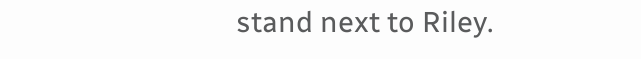stand next to Riley.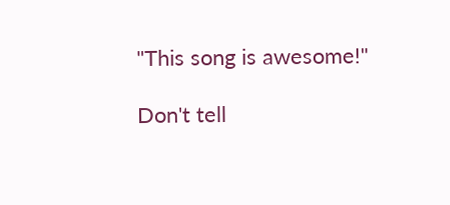"This song is awesome!"

Don't tell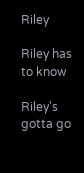Riley

Riley has to know

Riley's gotta go